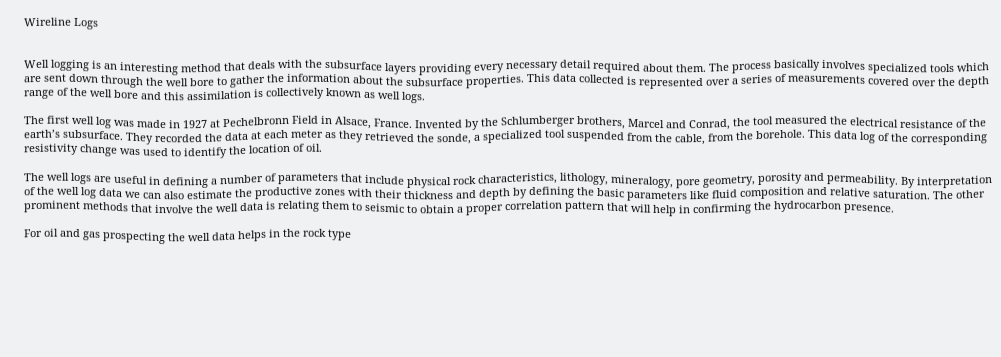Wireline Logs


Well logging is an interesting method that deals with the subsurface layers providing every necessary detail required about them. The process basically involves specialized tools which are sent down through the well bore to gather the information about the subsurface properties. This data collected is represented over a series of measurements covered over the depth range of the well bore and this assimilation is collectively known as well logs.

The first well log was made in 1927 at Pechelbronn Field in Alsace, France. Invented by the Schlumberger brothers, Marcel and Conrad, the tool measured the electrical resistance of the earth’s subsurface. They recorded the data at each meter as they retrieved the sonde, a specialized tool suspended from the cable, from the borehole. This data log of the corresponding resistivity change was used to identify the location of oil.

The well logs are useful in defining a number of parameters that include physical rock characteristics, lithology, mineralogy, pore geometry, porosity and permeability. By interpretation of the well log data we can also estimate the productive zones with their thickness and depth by defining the basic parameters like fluid composition and relative saturation. The other prominent methods that involve the well data is relating them to seismic to obtain a proper correlation pattern that will help in confirming the hydrocarbon presence.

For oil and gas prospecting the well data helps in the rock type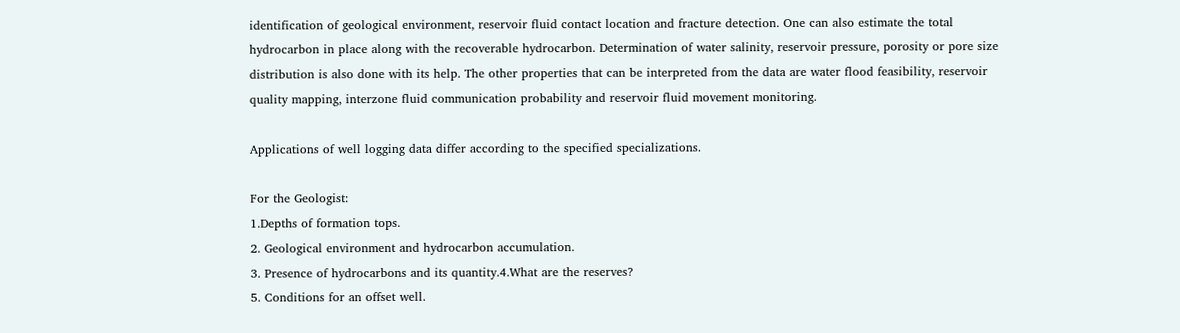identification of geological environment, reservoir fluid contact location and fracture detection. One can also estimate the total hydrocarbon in place along with the recoverable hydrocarbon. Determination of water salinity, reservoir pressure, porosity or pore size distribution is also done with its help. The other properties that can be interpreted from the data are water flood feasibility, reservoir quality mapping, interzone fluid communication probability and reservoir fluid movement monitoring.

Applications of well logging data differ according to the specified specializations.

For the Geologist:
1.Depths of formation tops.
2. Geological environment and hydrocarbon accumulation.
3. Presence of hydrocarbons and its quantity.4.What are the reserves?
5. Conditions for an offset well.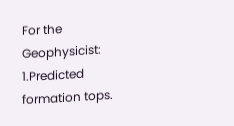For the Geophysicist:
1.Predicted formation tops.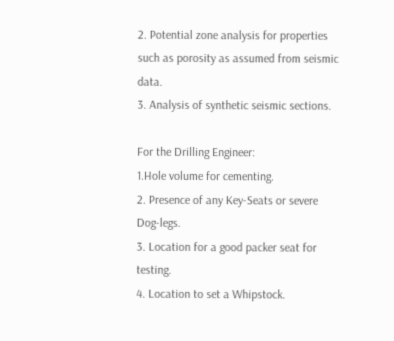2. Potential zone analysis for properties such as porosity as assumed from seismic data.
3. Analysis of synthetic seismic sections.

For the Drilling Engineer:
1.Hole volume for cementing.
2. Presence of any Key-Seats or severe Dog-legs.
3. Location for a good packer seat for testing.
4. Location to set a Whipstock.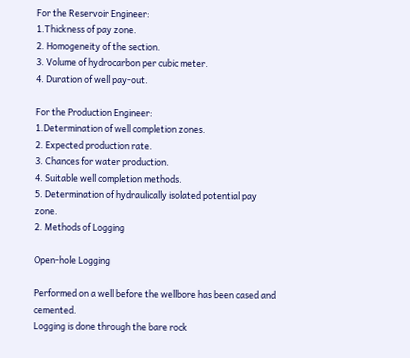For the Reservoir Engineer:
1.Thickness of pay zone.
2. Homogeneity of the section.
3. Volume of hydrocarbon per cubic meter.
4. Duration of well pay-out.

For the Production Engineer:
1.Determination of well completion zones.
2. Expected production rate.
3. Chances for water production.
4. Suitable well completion methods.
5. Determination of hydraulically isolated potential pay zone.
2. Methods of Logging

Open-hole Logging

Performed on a well before the wellbore has been cased and cemented.
Logging is done through the bare rock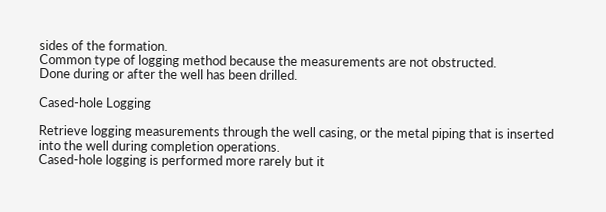sides of the formation.
Common type of logging method because the measurements are not obstructed.
Done during or after the well has been drilled.

Cased-hole Logging

Retrieve logging measurements through the well casing, or the metal piping that is inserted into the well during completion operations.
Cased-hole logging is performed more rarely but it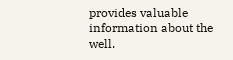provides valuable information about the well.